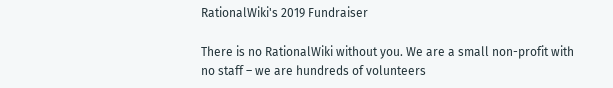RationalWiki's 2019 Fundraiser

There is no RationalWiki without you. We are a small non-profit with no staff – we are hundreds of volunteers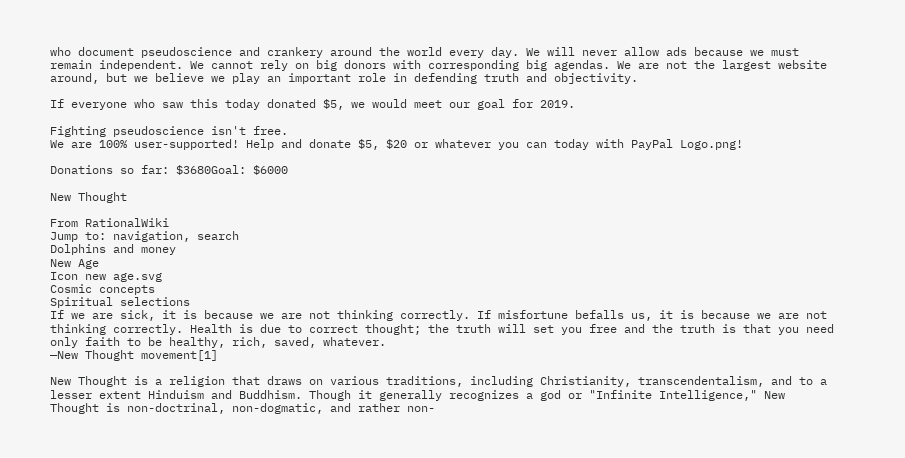who document pseudoscience and crankery around the world every day. We will never allow ads because we must remain independent. We cannot rely on big donors with corresponding big agendas. We are not the largest website around, but we believe we play an important role in defending truth and objectivity.

If everyone who saw this today donated $5, we would meet our goal for 2019.

Fighting pseudoscience isn't free.
We are 100% user-supported! Help and donate $5, $20 or whatever you can today with PayPal Logo.png!

Donations so far: $3680Goal: $6000

New Thought

From RationalWiki
Jump to: navigation, search
Dolphins and money
New Age
Icon new age.svg
Cosmic concepts
Spiritual selections
If we are sick, it is because we are not thinking correctly. If misfortune befalls us, it is because we are not thinking correctly. Health is due to correct thought; the truth will set you free and the truth is that you need only faith to be healthy, rich, saved, whatever.
—New Thought movement[1]

New Thought is a religion that draws on various traditions, including Christianity, transcendentalism, and to a lesser extent Hinduism and Buddhism. Though it generally recognizes a god or "Infinite Intelligence," New Thought is non-doctrinal, non-dogmatic, and rather non-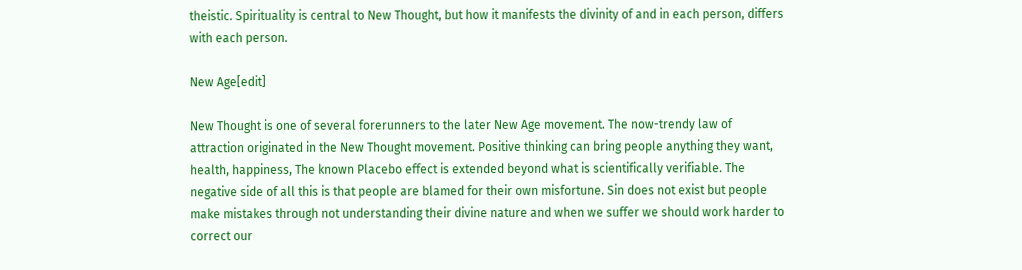theistic. Spirituality is central to New Thought, but how it manifests the divinity of and in each person, differs with each person.

New Age[edit]

New Thought is one of several forerunners to the later New Age movement. The now-trendy law of attraction originated in the New Thought movement. Positive thinking can bring people anything they want, health, happiness, The known Placebo effect is extended beyond what is scientifically verifiable. The negative side of all this is that people are blamed for their own misfortune. Sin does not exist but people make mistakes through not understanding their divine nature and when we suffer we should work harder to correct our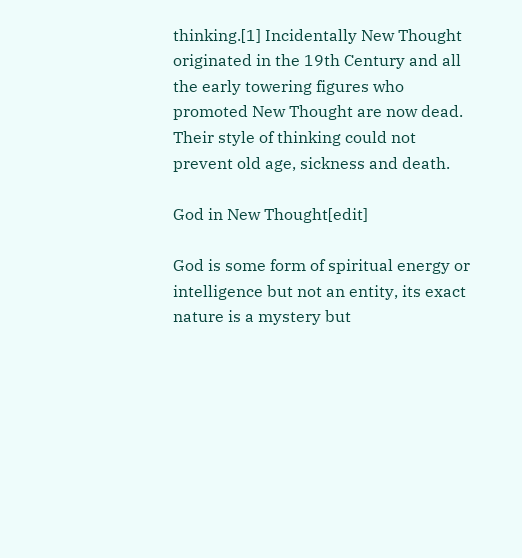thinking.[1] Incidentally New Thought originated in the 19th Century and all the early towering figures who promoted New Thought are now dead. Their style of thinking could not prevent old age, sickness and death.

God in New Thought[edit]

God is some form of spiritual energy or intelligence but not an entity, its exact nature is a mystery but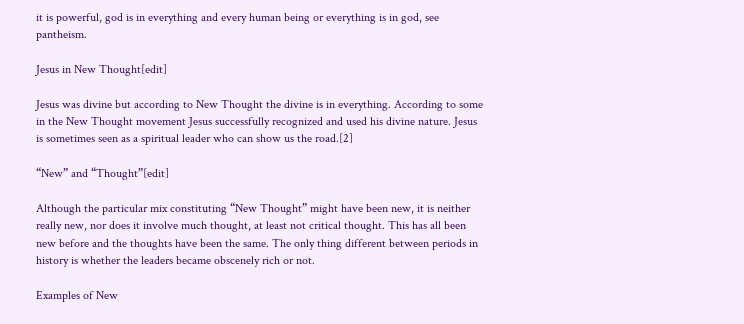it is powerful, god is in everything and every human being or everything is in god, see pantheism.

Jesus in New Thought[edit]

Jesus was divine but according to New Thought the divine is in everything. According to some in the New Thought movement Jesus successfully recognized and used his divine nature. Jesus is sometimes seen as a spiritual leader who can show us the road.[2]

“New” and “Thought”[edit]

Although the particular mix constituting “New Thought” might have been new, it is neither really new, nor does it involve much thought, at least not critical thought. This has all been new before and the thoughts have been the same. The only thing different between periods in history is whether the leaders became obscenely rich or not.

Examples of New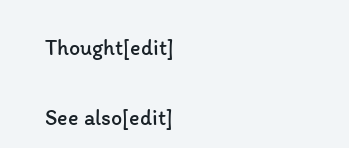Thought[edit]

See also[edit]